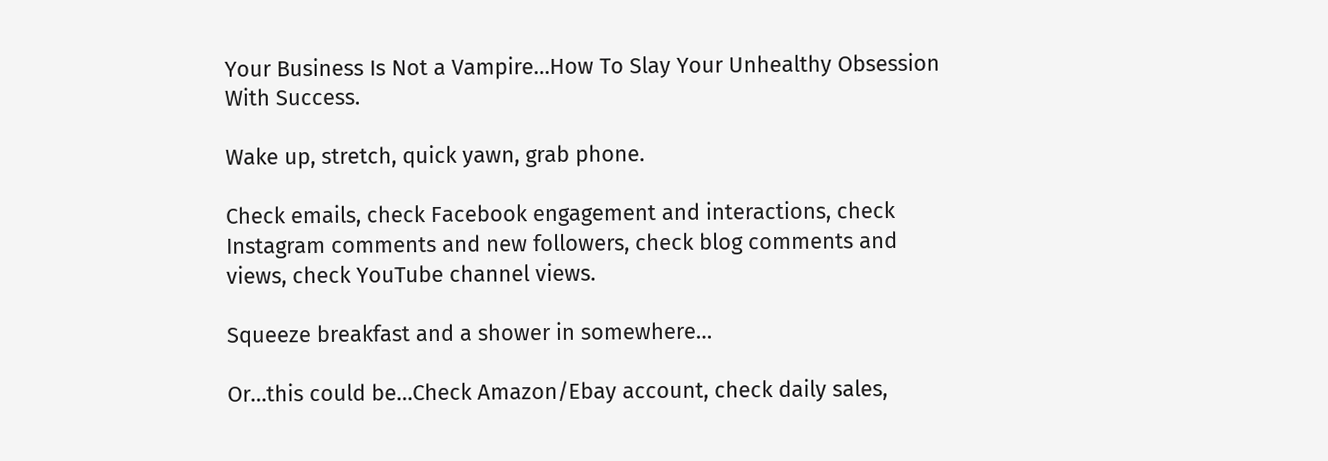Your Business Is Not a Vampire…How To Slay Your Unhealthy Obsession With Success.

Wake up, stretch, quick yawn, grab phone.

Check emails, check Facebook engagement and interactions, check Instagram comments and new followers, check blog comments and views, check YouTube channel views.

Squeeze breakfast and a shower in somewhere…

Or…this could be…Check Amazon/Ebay account, check daily sales,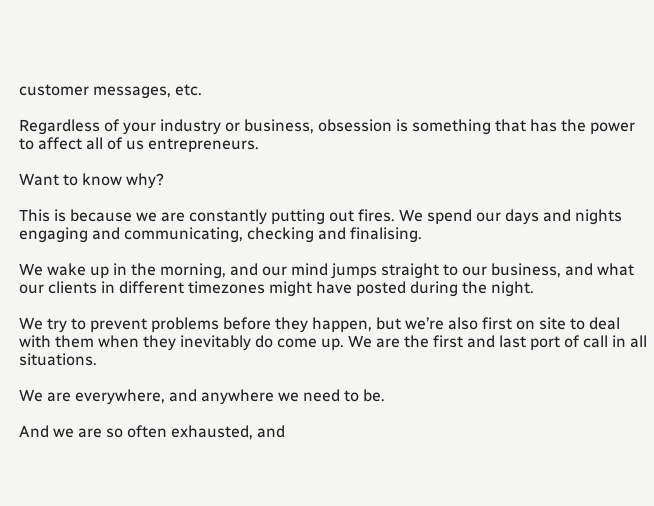customer messages, etc.

Regardless of your industry or business, obsession is something that has the power to affect all of us entrepreneurs.

Want to know why?

This is because we are constantly putting out fires. We spend our days and nights engaging and communicating, checking and finalising.

We wake up in the morning, and our mind jumps straight to our business, and what our clients in different timezones might have posted during the night.

We try to prevent problems before they happen, but we’re also first on site to deal with them when they inevitably do come up. We are the first and last port of call in all situations.

We are everywhere, and anywhere we need to be.

And we are so often exhausted, and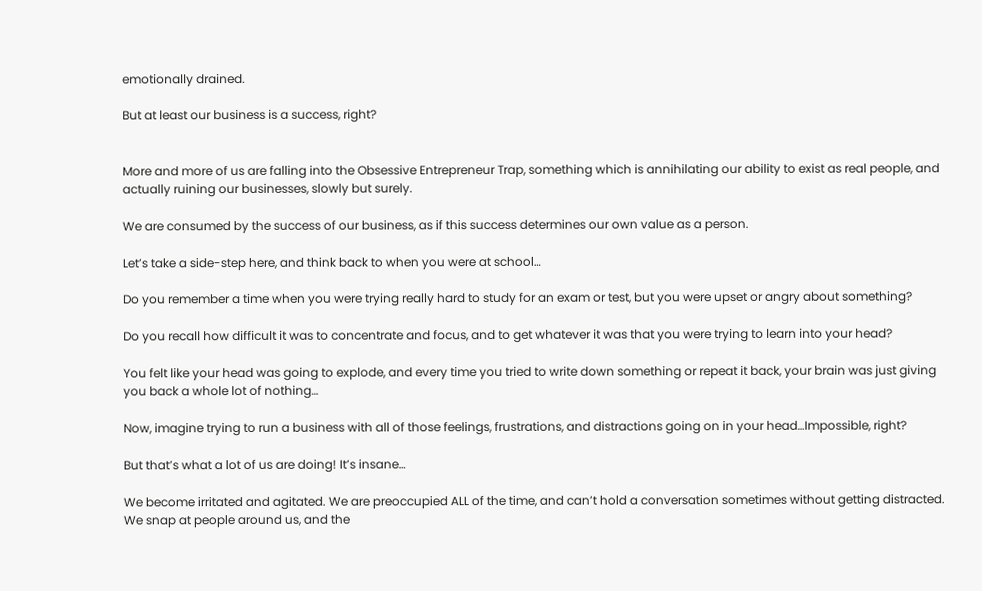emotionally drained.

But at least our business is a success, right?


More and more of us are falling into the Obsessive Entrepreneur Trap, something which is annihilating our ability to exist as real people, and actually ruining our businesses, slowly but surely.

We are consumed by the success of our business, as if this success determines our own value as a person.

Let’s take a side-step here, and think back to when you were at school…

Do you remember a time when you were trying really hard to study for an exam or test, but you were upset or angry about something?

Do you recall how difficult it was to concentrate and focus, and to get whatever it was that you were trying to learn into your head?

You felt like your head was going to explode, and every time you tried to write down something or repeat it back, your brain was just giving you back a whole lot of nothing…

Now, imagine trying to run a business with all of those feelings, frustrations, and distractions going on in your head…Impossible, right?

But that’s what a lot of us are doing! It’s insane…

We become irritated and agitated. We are preoccupied ALL of the time, and can’t hold a conversation sometimes without getting distracted. We snap at people around us, and the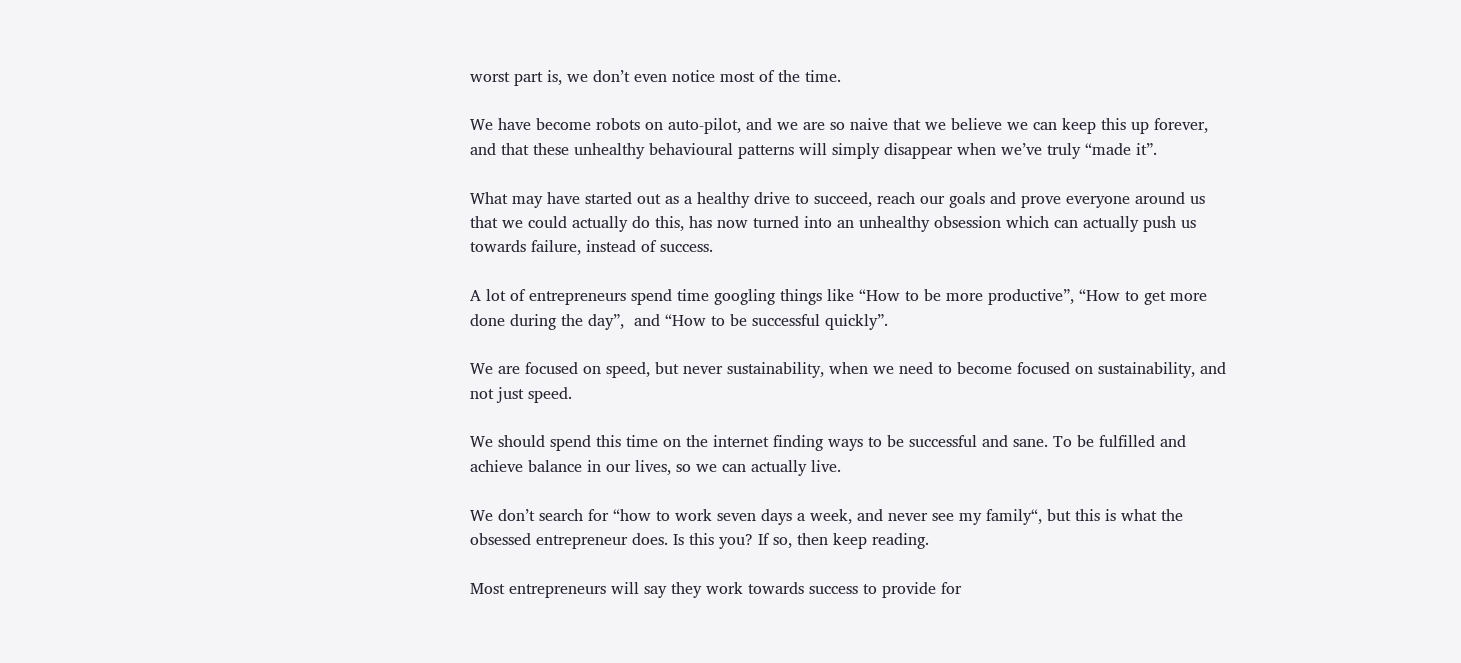worst part is, we don’t even notice most of the time.

We have become robots on auto-pilot, and we are so naive that we believe we can keep this up forever, and that these unhealthy behavioural patterns will simply disappear when we’ve truly “made it”.

What may have started out as a healthy drive to succeed, reach our goals and prove everyone around us that we could actually do this, has now turned into an unhealthy obsession which can actually push us towards failure, instead of success.

A lot of entrepreneurs spend time googling things like “How to be more productive”, “How to get more done during the day”,  and “How to be successful quickly”.

We are focused on speed, but never sustainability, when we need to become focused on sustainability, and not just speed.

We should spend this time on the internet finding ways to be successful and sane. To be fulfilled and achieve balance in our lives, so we can actually live.

We don’t search for “how to work seven days a week, and never see my family“, but this is what the obsessed entrepreneur does. Is this you? If so, then keep reading.

Most entrepreneurs will say they work towards success to provide for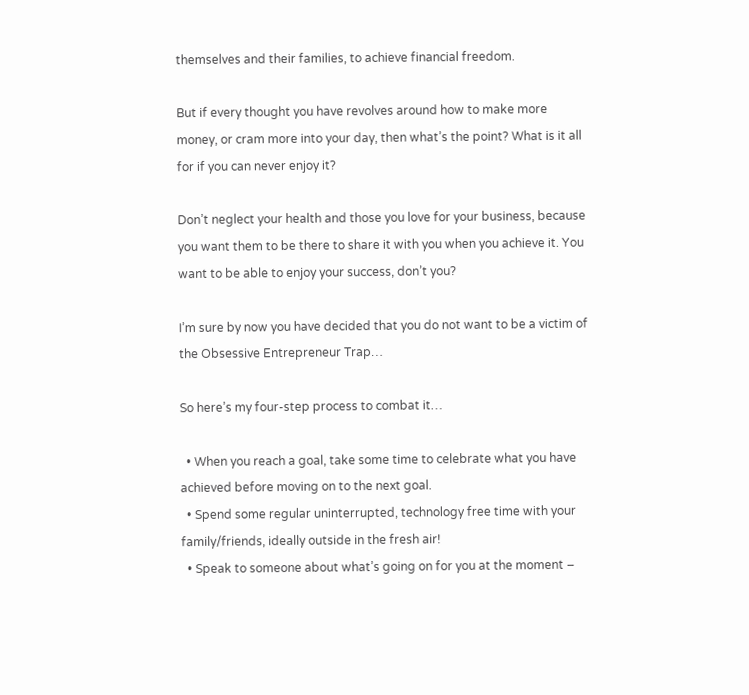themselves and their families, to achieve financial freedom.

But if every thought you have revolves around how to make more money, or cram more into your day, then what’s the point? What is it all for if you can never enjoy it?

Don’t neglect your health and those you love for your business, because you want them to be there to share it with you when you achieve it. You want to be able to enjoy your success, don’t you?

I’m sure by now you have decided that you do not want to be a victim of the Obsessive Entrepreneur Trap…

So here’s my four-step process to combat it…

  • When you reach a goal, take some time to celebrate what you have achieved before moving on to the next goal.
  • Spend some regular uninterrupted, technology free time with your family/friends, ideally outside in the fresh air!
  • Speak to someone about what’s going on for you at the moment –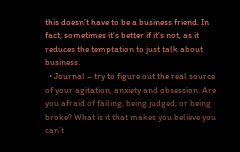this doesn’t have to be a business friend. In fact, sometimes it’s better if it’s not, as it reduces the temptation to just talk about business.
  • Journal – try to figure out the real source of your agitation, anxiety and obsession. Are you afraid of failing, being judged, or being broke? What is it that makes you believe you can’t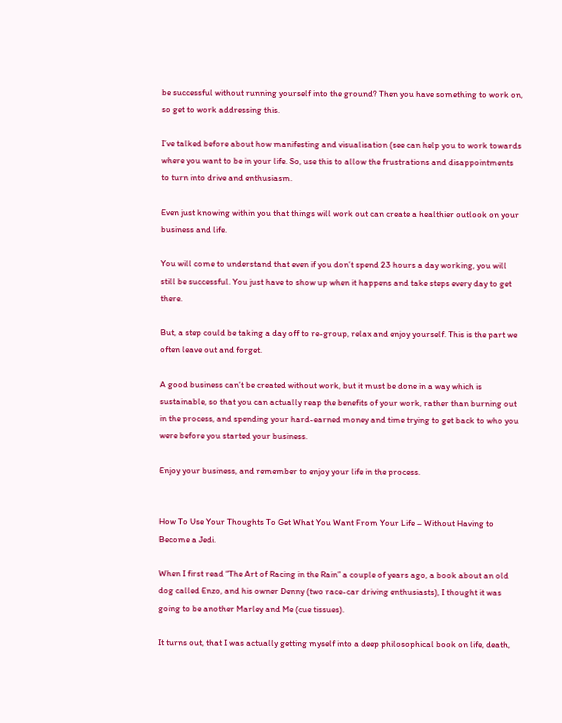be successful without running yourself into the ground? Then you have something to work on, so get to work addressing this.

I’ve talked before about how manifesting and visualisation (see can help you to work towards where you want to be in your life. So, use this to allow the frustrations and disappointments to turn into drive and enthusiasm.

Even just knowing within you that things will work out can create a healthier outlook on your business and life.

You will come to understand that even if you don’t spend 23 hours a day working, you will still be successful. You just have to show up when it happens and take steps every day to get there.

But, a step could be taking a day off to re-group, relax and enjoy yourself. This is the part we often leave out and forget.

A good business can’t be created without work, but it must be done in a way which is sustainable, so that you can actually reap the benefits of your work, rather than burning out in the process, and spending your hard-earned money and time trying to get back to who you were before you started your business.

Enjoy your business, and remember to enjoy your life in the process.


How To Use Your Thoughts To Get What You Want From Your Life – Without Having to Become a Jedi.

When I first read “The Art of Racing in the Rain” a couple of years ago, a book about an old dog called Enzo, and his owner Denny (two race-car driving enthusiasts), I thought it was going to be another Marley and Me (cue tissues).

It turns out, that I was actually getting myself into a deep philosophical book on life, death,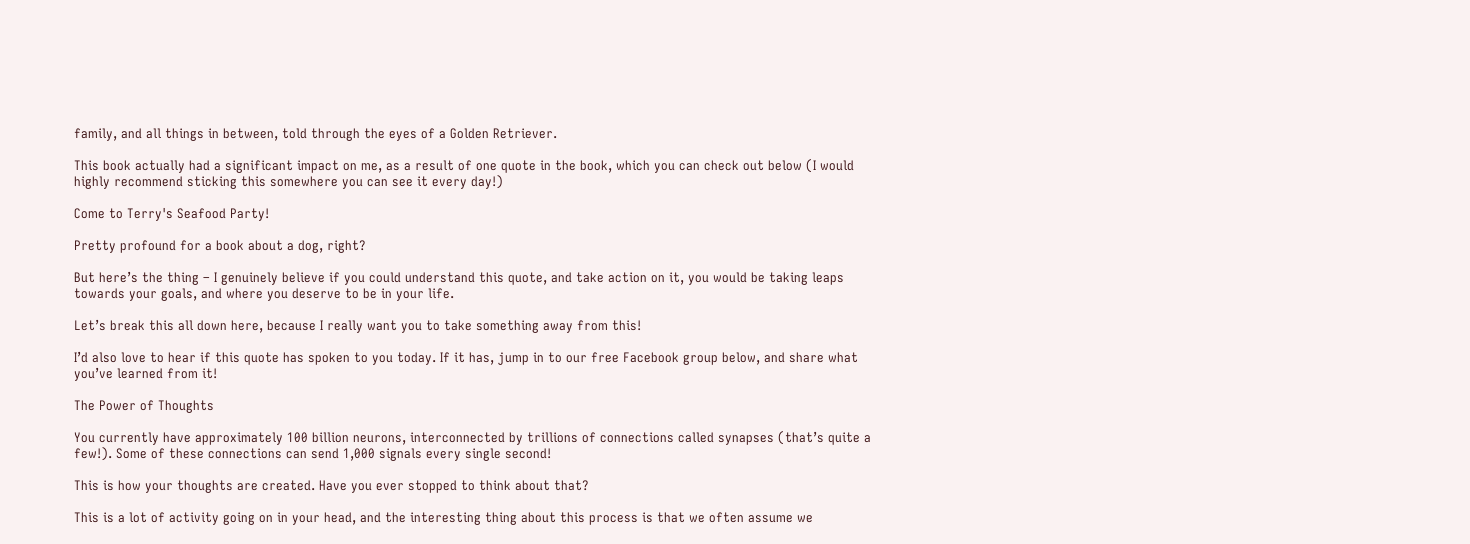family, and all things in between, told through the eyes of a Golden Retriever.

This book actually had a significant impact on me, as a result of one quote in the book, which you can check out below (I would highly recommend sticking this somewhere you can see it every day!)

Come to Terry's Seafood Party!

Pretty profound for a book about a dog, right?

But here’s the thing – I genuinely believe if you could understand this quote, and take action on it, you would be taking leaps towards your goals, and where you deserve to be in your life.

Let’s break this all down here, because I really want you to take something away from this!

I’d also love to hear if this quote has spoken to you today. If it has, jump in to our free Facebook group below, and share what you’ve learned from it!

The Power of Thoughts

You currently have approximately 100 billion neurons, interconnected by trillions of connections called synapses (that’s quite a few!). Some of these connections can send 1,000 signals every single second!

This is how your thoughts are created. Have you ever stopped to think about that?

This is a lot of activity going on in your head, and the interesting thing about this process is that we often assume we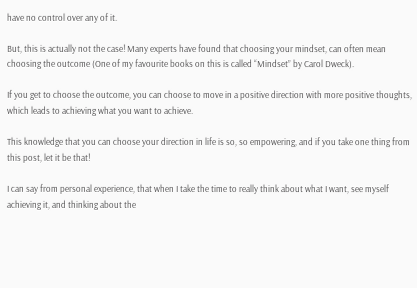have no control over any of it.

But, this is actually not the case! Many experts have found that choosing your mindset, can often mean choosing the outcome (One of my favourite books on this is called “Mindset” by Carol Dweck).

If you get to choose the outcome, you can choose to move in a positive direction with more positive thoughts, which leads to achieving what you want to achieve.

This knowledge that you can choose your direction in life is so, so empowering, and if you take one thing from this post, let it be that!

I can say from personal experience, that when I take the time to really think about what I want, see myself achieving it, and thinking about the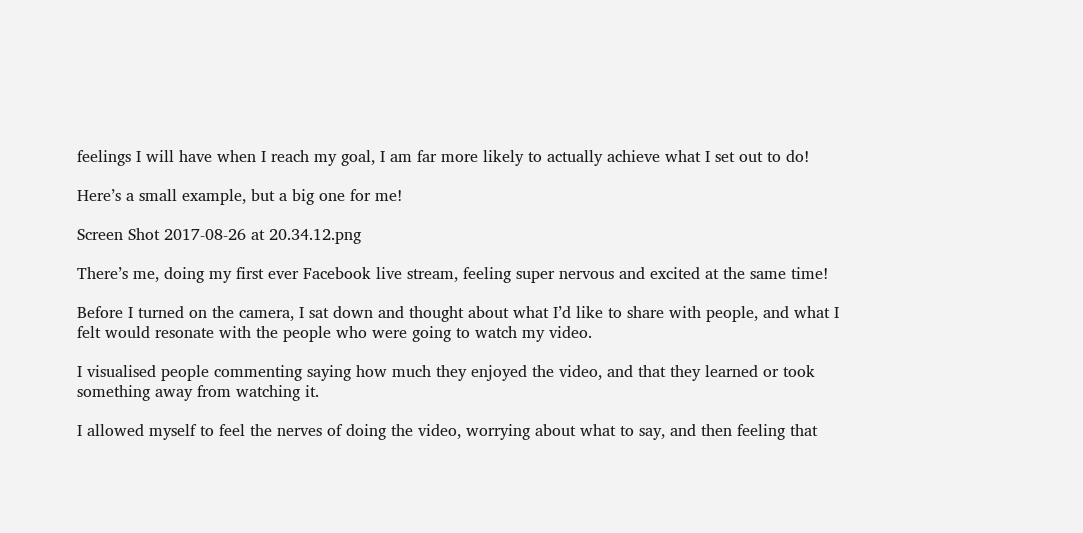feelings I will have when I reach my goal, I am far more likely to actually achieve what I set out to do!

Here’s a small example, but a big one for me!

Screen Shot 2017-08-26 at 20.34.12.png

There’s me, doing my first ever Facebook live stream, feeling super nervous and excited at the same time!

Before I turned on the camera, I sat down and thought about what I’d like to share with people, and what I felt would resonate with the people who were going to watch my video.

I visualised people commenting saying how much they enjoyed the video, and that they learned or took something away from watching it.

I allowed myself to feel the nerves of doing the video, worrying about what to say, and then feeling that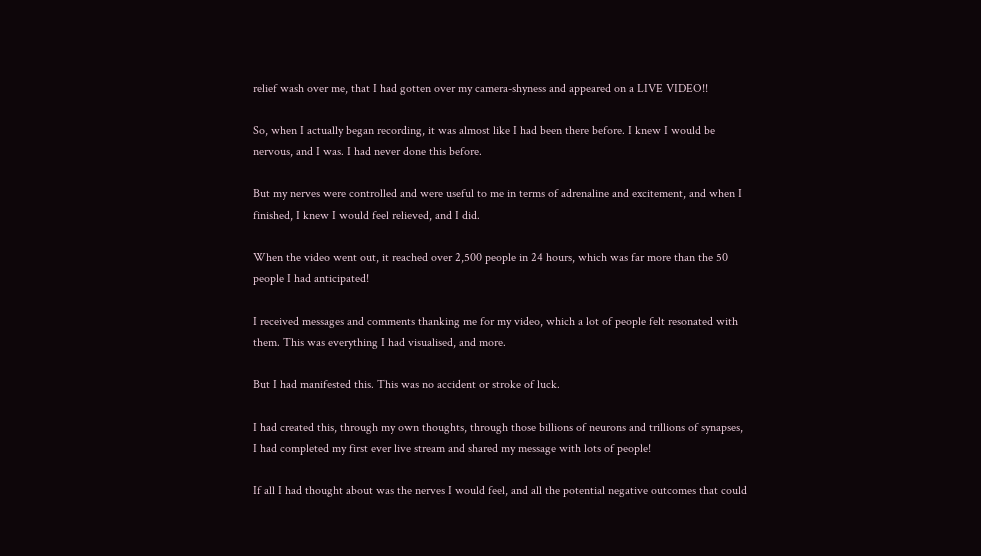relief wash over me, that I had gotten over my camera-shyness and appeared on a LIVE VIDEO!!

So, when I actually began recording, it was almost like I had been there before. I knew I would be nervous, and I was. I had never done this before.

But my nerves were controlled and were useful to me in terms of adrenaline and excitement, and when I finished, I knew I would feel relieved, and I did.

When the video went out, it reached over 2,500 people in 24 hours, which was far more than the 50 people I had anticipated!

I received messages and comments thanking me for my video, which a lot of people felt resonated with them. This was everything I had visualised, and more.

But I had manifested this. This was no accident or stroke of luck.

I had created this, through my own thoughts, through those billions of neurons and trillions of synapses, I had completed my first ever live stream and shared my message with lots of people!

If all I had thought about was the nerves I would feel, and all the potential negative outcomes that could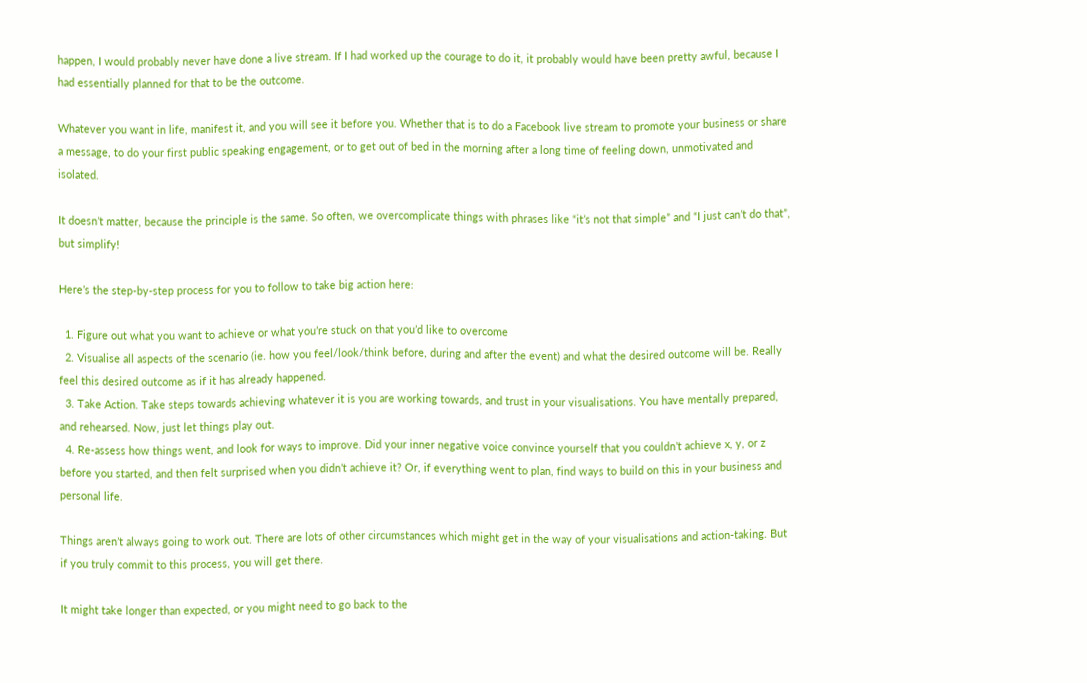happen, I would probably never have done a live stream. If I had worked up the courage to do it, it probably would have been pretty awful, because I had essentially planned for that to be the outcome.

Whatever you want in life, manifest it, and you will see it before you. Whether that is to do a Facebook live stream to promote your business or share a message, to do your first public speaking engagement, or to get out of bed in the morning after a long time of feeling down, unmotivated and isolated.

It doesn’t matter, because the principle is the same. So often, we overcomplicate things with phrases like “it’s not that simple” and “I just can’t do that”, but simplify!

Here’s the step-by-step process for you to follow to take big action here:

  1. Figure out what you want to achieve or what you’re stuck on that you’d like to overcome
  2. Visualise all aspects of the scenario (ie. how you feel/look/think before, during and after the event) and what the desired outcome will be. Really feel this desired outcome as if it has already happened.
  3. Take Action. Take steps towards achieving whatever it is you are working towards, and trust in your visualisations. You have mentally prepared, and rehearsed. Now, just let things play out.
  4. Re-assess how things went, and look for ways to improve. Did your inner negative voice convince yourself that you couldn’t achieve x, y, or z before you started, and then felt surprised when you didn’t achieve it? Or, if everything went to plan, find ways to build on this in your business and personal life.

Things aren’t always going to work out. There are lots of other circumstances which might get in the way of your visualisations and action-taking. But if you truly commit to this process, you will get there.

It might take longer than expected, or you might need to go back to the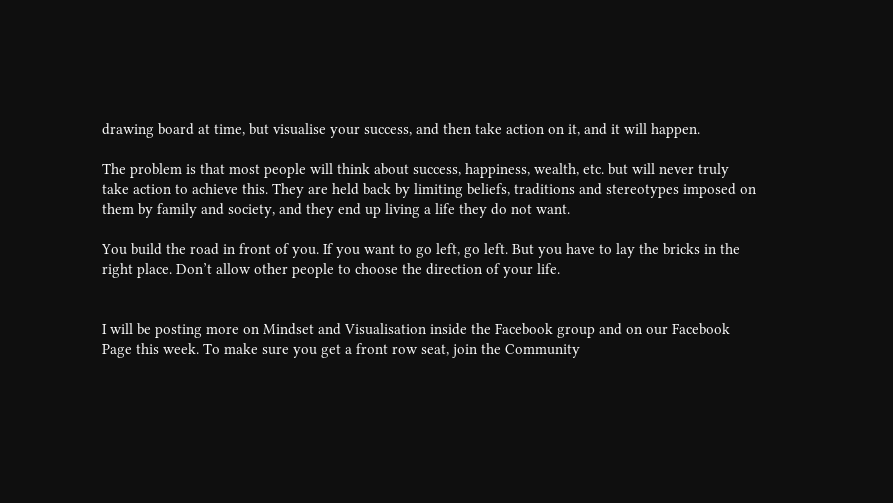drawing board at time, but visualise your success, and then take action on it, and it will happen.

The problem is that most people will think about success, happiness, wealth, etc. but will never truly take action to achieve this. They are held back by limiting beliefs, traditions and stereotypes imposed on them by family and society, and they end up living a life they do not want.

You build the road in front of you. If you want to go left, go left. But you have to lay the bricks in the right place. Don’t allow other people to choose the direction of your life.


I will be posting more on Mindset and Visualisation inside the Facebook group and on our Facebook Page this week. To make sure you get a front row seat, join the Community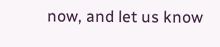now, and let us know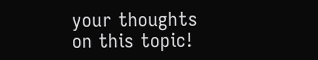your thoughts on this topic!